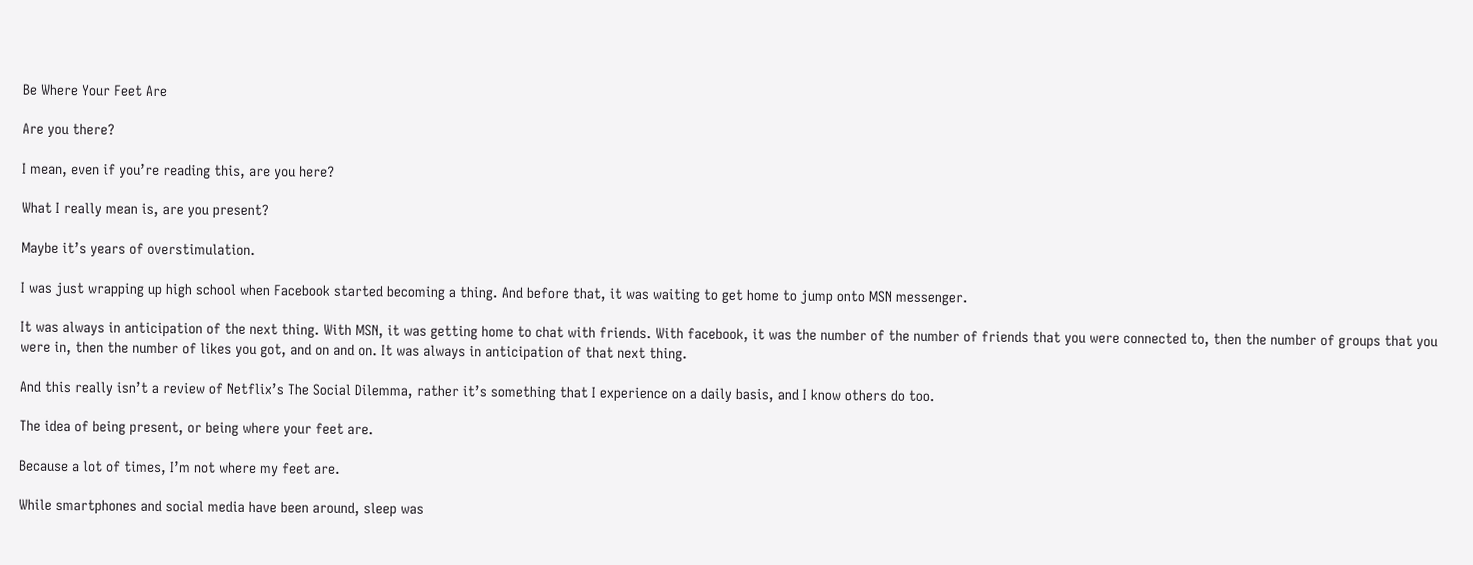Be Where Your Feet Are

Are you there?

I mean, even if you’re reading this, are you here?

What I really mean is, are you present?

Maybe it’s years of overstimulation.

I was just wrapping up high school when Facebook started becoming a thing. And before that, it was waiting to get home to jump onto MSN messenger.

It was always in anticipation of the next thing. With MSN, it was getting home to chat with friends. With facebook, it was the number of the number of friends that you were connected to, then the number of groups that you were in, then the number of likes you got, and on and on. It was always in anticipation of that next thing.

And this really isn’t a review of Netflix’s The Social Dilemma, rather it’s something that I experience on a daily basis, and I know others do too.

The idea of being present, or being where your feet are.

Because a lot of times, I’m not where my feet are.

While smartphones and social media have been around, sleep was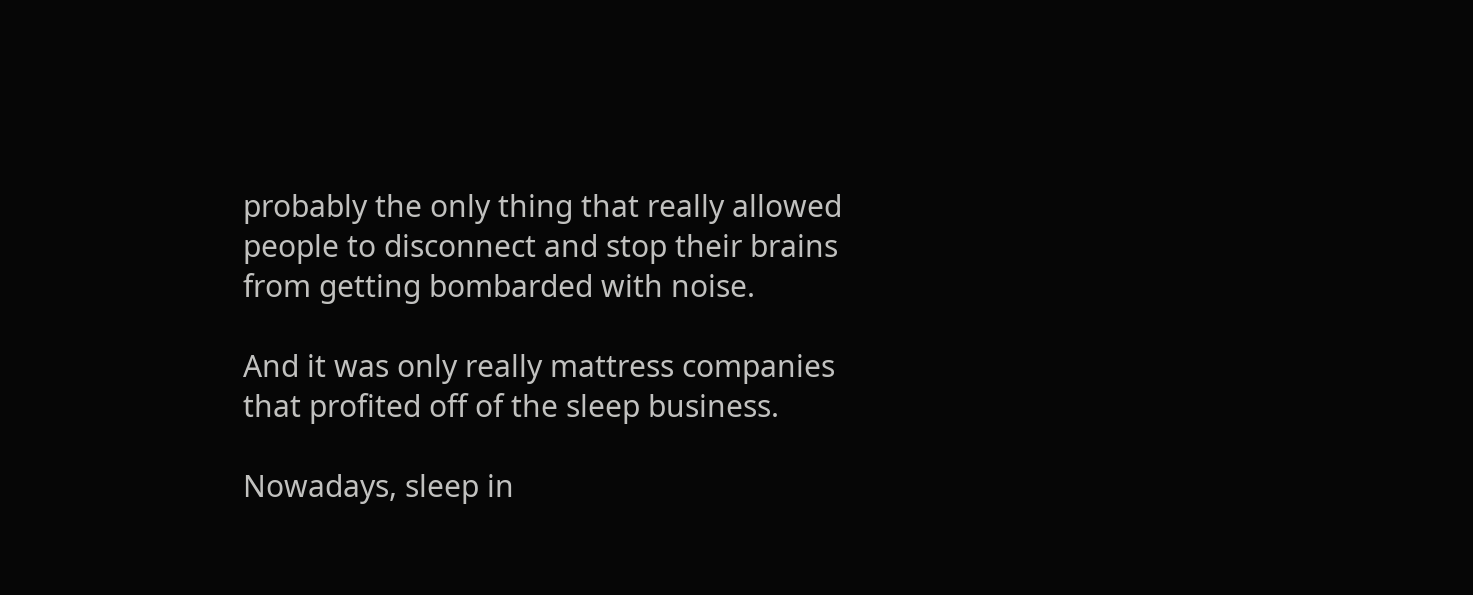probably the only thing that really allowed people to disconnect and stop their brains from getting bombarded with noise.

And it was only really mattress companies that profited off of the sleep business.

Nowadays, sleep in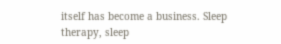itself has become a business. Sleep therapy, sleep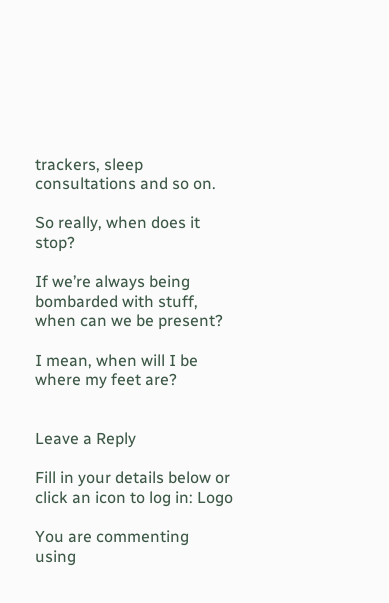trackers, sleep consultations and so on.

So really, when does it stop?

If we’re always being bombarded with stuff, when can we be present?

I mean, when will I be where my feet are?


Leave a Reply

Fill in your details below or click an icon to log in: Logo

You are commenting using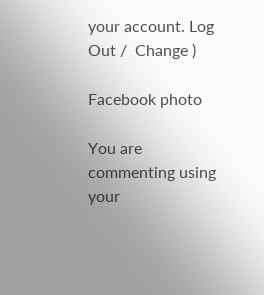your account. Log Out /  Change )

Facebook photo

You are commenting using your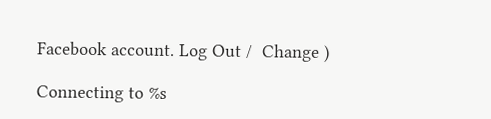Facebook account. Log Out /  Change )

Connecting to %s